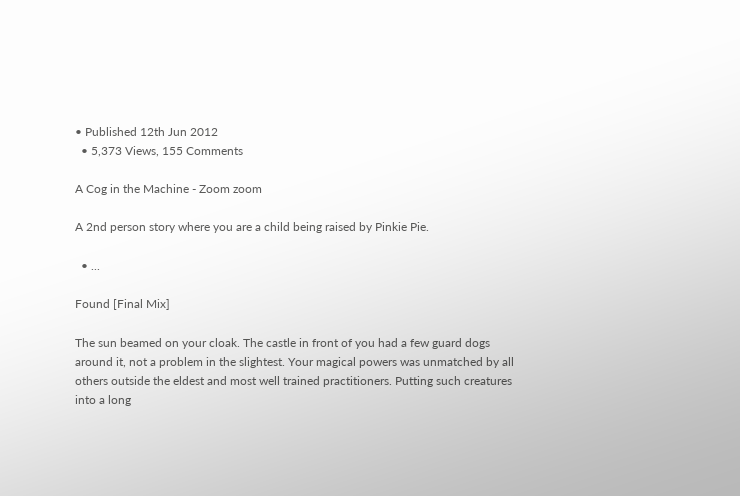• Published 12th Jun 2012
  • 5,373 Views, 155 Comments

A Cog in the Machine - Zoom zoom

A 2nd person story where you are a child being raised by Pinkie Pie.

  • ...

Found [Final Mix]

The sun beamed on your cloak. The castle in front of you had a few guard dogs around it, not a problem in the slightest. Your magical powers was unmatched by all others outside the eldest and most well trained practitioners. Putting such creatures into a long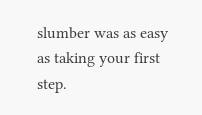slumber was as easy as taking your first step.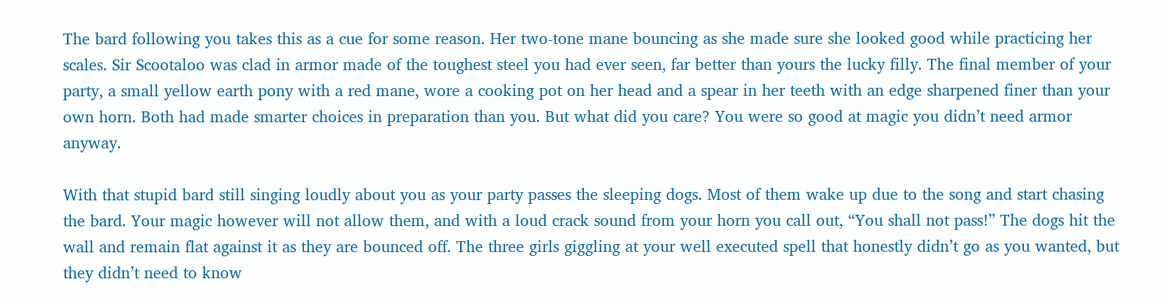The bard following you takes this as a cue for some reason. Her two-tone mane bouncing as she made sure she looked good while practicing her scales. Sir Scootaloo was clad in armor made of the toughest steel you had ever seen, far better than yours the lucky filly. The final member of your party, a small yellow earth pony with a red mane, wore a cooking pot on her head and a spear in her teeth with an edge sharpened finer than your own horn. Both had made smarter choices in preparation than you. But what did you care? You were so good at magic you didn’t need armor anyway.

With that stupid bard still singing loudly about you as your party passes the sleeping dogs. Most of them wake up due to the song and start chasing the bard. Your magic however will not allow them, and with a loud crack sound from your horn you call out, “You shall not pass!” The dogs hit the wall and remain flat against it as they are bounced off. The three girls giggling at your well executed spell that honestly didn’t go as you wanted, but they didn’t need to know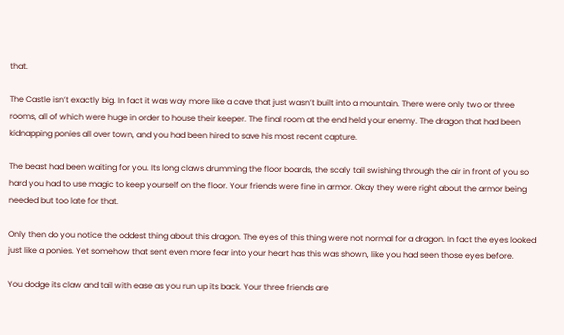that.

The Castle isn’t exactly big. In fact it was way more like a cave that just wasn’t built into a mountain. There were only two or three rooms, all of which were huge in order to house their keeper. The final room at the end held your enemy. The dragon that had been kidnapping ponies all over town, and you had been hired to save his most recent capture.

The beast had been waiting for you. Its long claws drumming the floor boards, the scaly tail swishing through the air in front of you so hard you had to use magic to keep yourself on the floor. Your friends were fine in armor. Okay they were right about the armor being needed but too late for that.

Only then do you notice the oddest thing about this dragon. The eyes of this thing were not normal for a dragon. In fact the eyes looked just like a ponies. Yet somehow that sent even more fear into your heart has this was shown, like you had seen those eyes before.

You dodge its claw and tail with ease as you run up its back. Your three friends are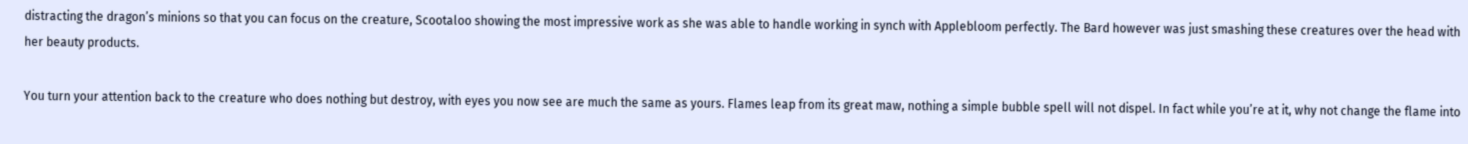distracting the dragon’s minions so that you can focus on the creature, Scootaloo showing the most impressive work as she was able to handle working in synch with Applebloom perfectly. The Bard however was just smashing these creatures over the head with her beauty products.

You turn your attention back to the creature who does nothing but destroy, with eyes you now see are much the same as yours. Flames leap from its great maw, nothing a simple bubble spell will not dispel. In fact while you’re at it, why not change the flame into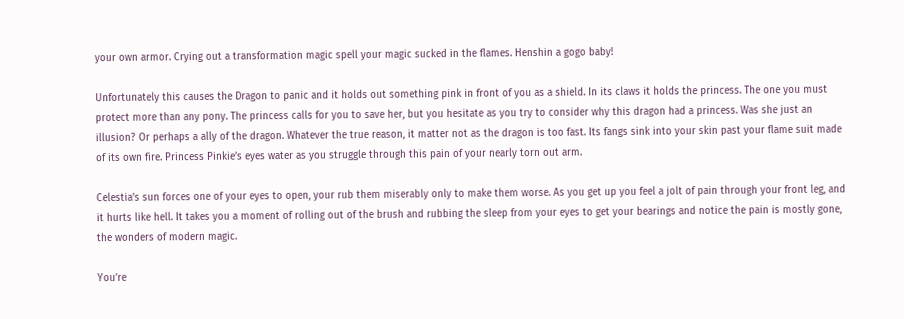your own armor. Crying out a transformation magic spell your magic sucked in the flames. Henshin a gogo baby!

Unfortunately this causes the Dragon to panic and it holds out something pink in front of you as a shield. In its claws it holds the princess. The one you must protect more than any pony. The princess calls for you to save her, but you hesitate as you try to consider why this dragon had a princess. Was she just an illusion? Or perhaps a ally of the dragon. Whatever the true reason, it matter not as the dragon is too fast. Its fangs sink into your skin past your flame suit made of its own fire. Princess Pinkie’s eyes water as you struggle through this pain of your nearly torn out arm.

Celestia’s sun forces one of your eyes to open, your rub them miserably only to make them worse. As you get up you feel a jolt of pain through your front leg, and it hurts like hell. It takes you a moment of rolling out of the brush and rubbing the sleep from your eyes to get your bearings and notice the pain is mostly gone, the wonders of modern magic.

You’re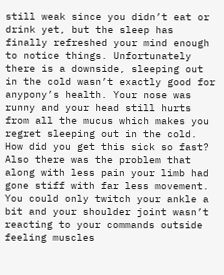still weak since you didn’t eat or drink yet, but the sleep has finally refreshed your mind enough to notice things. Unfortunately there is a downside, sleeping out in the cold wasn’t exactly good for anypony’s health. Your nose was runny and your head still hurts from all the mucus which makes you regret sleeping out in the cold. How did you get this sick so fast? Also there was the problem that along with less pain your limb had gone stiff with far less movement. You could only twitch your ankle a bit and your shoulder joint wasn’t reacting to your commands outside feeling muscles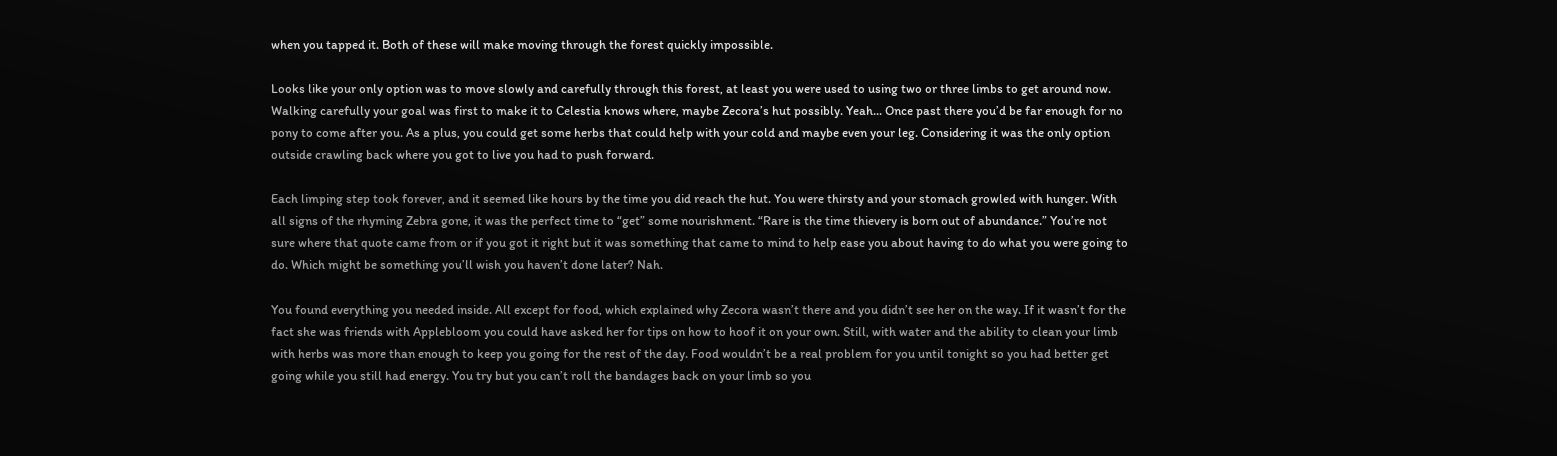when you tapped it. Both of these will make moving through the forest quickly impossible.

Looks like your only option was to move slowly and carefully through this forest, at least you were used to using two or three limbs to get around now. Walking carefully your goal was first to make it to Celestia knows where, maybe Zecora’s hut possibly. Yeah... Once past there you’d be far enough for no pony to come after you. As a plus, you could get some herbs that could help with your cold and maybe even your leg. Considering it was the only option outside crawling back where you got to live you had to push forward.

Each limping step took forever, and it seemed like hours by the time you did reach the hut. You were thirsty and your stomach growled with hunger. With all signs of the rhyming Zebra gone, it was the perfect time to “get” some nourishment. “Rare is the time thievery is born out of abundance.” You’re not sure where that quote came from or if you got it right but it was something that came to mind to help ease you about having to do what you were going to do. Which might be something you’ll wish you haven’t done later? Nah.

You found everything you needed inside. All except for food, which explained why Zecora wasn’t there and you didn’t see her on the way. If it wasn’t for the fact she was friends with Applebloom you could have asked her for tips on how to hoof it on your own. Still, with water and the ability to clean your limb with herbs was more than enough to keep you going for the rest of the day. Food wouldn’t be a real problem for you until tonight so you had better get going while you still had energy. You try but you can’t roll the bandages back on your limb so you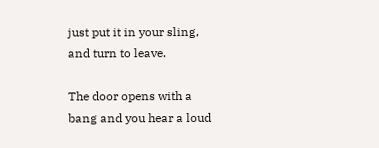just put it in your sling, and turn to leave.

The door opens with a bang and you hear a loud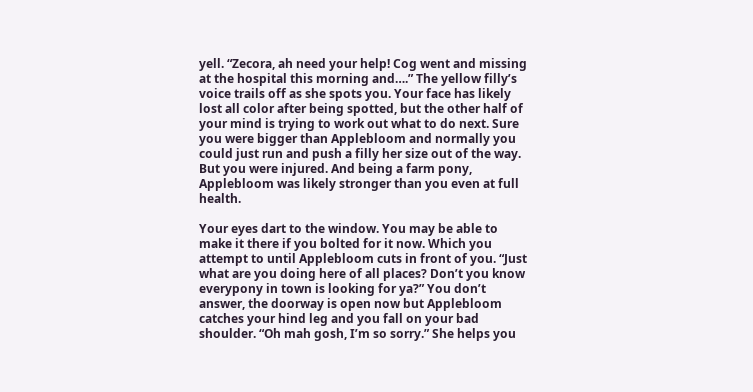yell. “Zecora, ah need your help! Cog went and missing at the hospital this morning and….” The yellow filly’s voice trails off as she spots you. Your face has likely lost all color after being spotted, but the other half of your mind is trying to work out what to do next. Sure you were bigger than Applebloom and normally you could just run and push a filly her size out of the way. But you were injured. And being a farm pony, Applebloom was likely stronger than you even at full health.

Your eyes dart to the window. You may be able to make it there if you bolted for it now. Which you attempt to until Applebloom cuts in front of you. “Just what are you doing here of all places? Don’t you know everypony in town is looking for ya?” You don’t answer, the doorway is open now but Applebloom catches your hind leg and you fall on your bad shoulder. “Oh mah gosh, I’m so sorry.” She helps you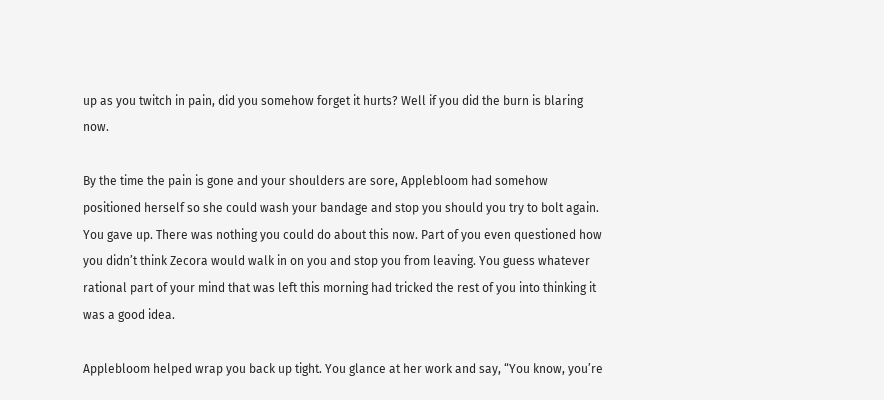up as you twitch in pain, did you somehow forget it hurts? Well if you did the burn is blaring now.

By the time the pain is gone and your shoulders are sore, Applebloom had somehow positioned herself so she could wash your bandage and stop you should you try to bolt again. You gave up. There was nothing you could do about this now. Part of you even questioned how you didn’t think Zecora would walk in on you and stop you from leaving. You guess whatever rational part of your mind that was left this morning had tricked the rest of you into thinking it was a good idea.

Applebloom helped wrap you back up tight. You glance at her work and say, “You know, you’re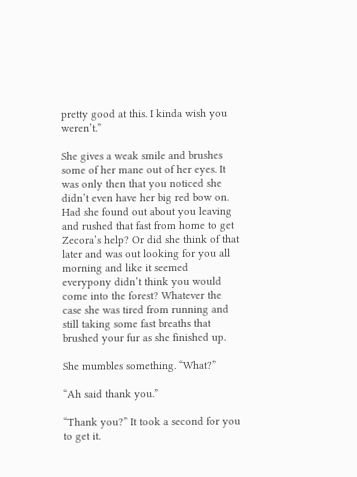pretty good at this. I kinda wish you weren’t.”

She gives a weak smile and brushes some of her mane out of her eyes. It was only then that you noticed she didn’t even have her big red bow on. Had she found out about you leaving and rushed that fast from home to get Zecora’s help? Or did she think of that later and was out looking for you all morning and like it seemed everypony didn’t think you would come into the forest? Whatever the case she was tired from running and still taking some fast breaths that brushed your fur as she finished up.

She mumbles something. “What?”

“Ah said thank you.”

“Thank you?” It took a second for you to get it.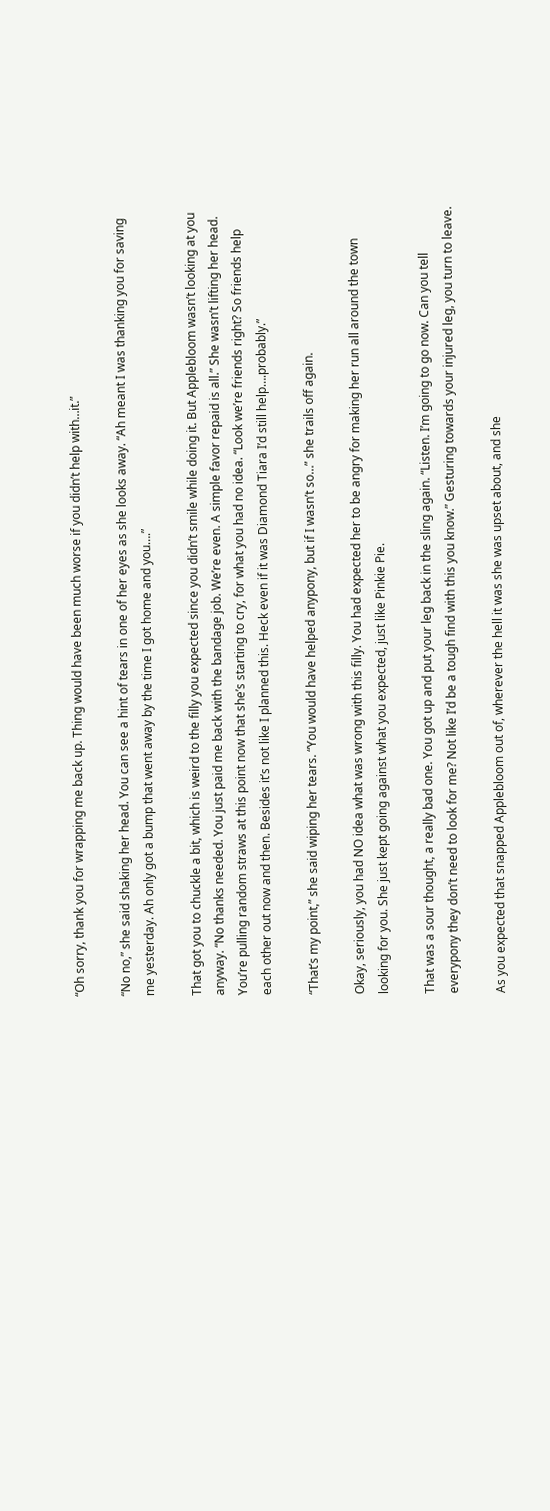“Oh sorry, thank you for wrapping me back up. Thing would have been much worse if you didn’t help with…it.”

“No no,” she said shaking her head. You can see a hint of tears in one of her eyes as she looks away. “Ah meant I was thanking you for saving me yesterday. Ah only got a bump that went away by the time I got home and you….”

That got you to chuckle a bit, which is weird to the filly you expected since you didn’t smile while doing it. But Applebloom wasn’t looking at you anyway. “No thanks needed. You just paid me back with the bandage job. We’re even. A simple favor repaid is all.” She wasn’t lifting her head. You’re pulling random straws at this point now that she’s starting to cry, for what you had no idea. “Look we’re friends right? So friends help each other out now and then. Besides it’s not like I planned this. Heck even if it was Diamond Tiara I’d still help….probably.”

“That’s my point,” she said wiping her tears. “You would have helped anypony, but if I wasn’t so…” she trails off again.

Okay, seriously, you had NO idea what was wrong with this filly. You had expected her to be angry for making her run all around the town looking for you. She just kept going against what you expected, just like Pinkie Pie.

That was a sour thought, a really bad one. You got up and put your leg back in the sling again. “Listen. I’m going to go now. Can you tell everypony they don’t need to look for me? Not like I’d be a tough find with this you know.” Gesturing towards your injured leg, you turn to leave.

As you expected that snapped Applebloom out of, wherever the hell it was she was upset about, and she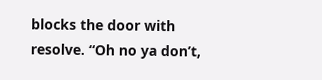blocks the door with resolve. “Oh no ya don’t,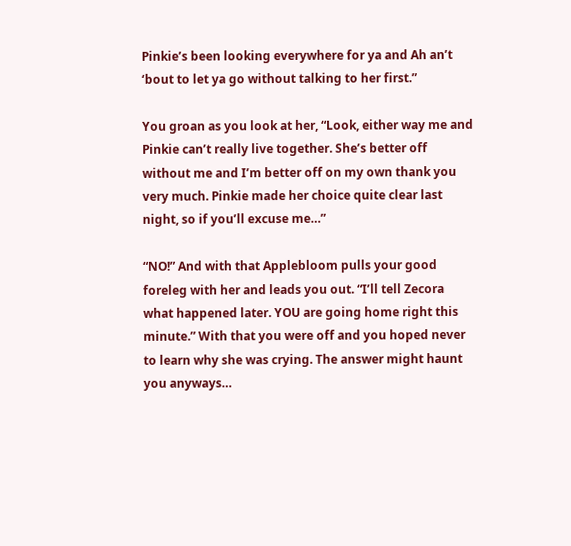Pinkie’s been looking everywhere for ya and Ah an’t ‘bout to let ya go without talking to her first.”

You groan as you look at her, “Look, either way me and Pinkie can’t really live together. She’s better off without me and I’m better off on my own thank you very much. Pinkie made her choice quite clear last night, so if you’ll excuse me…”

“NO!” And with that Applebloom pulls your good foreleg with her and leads you out. “I’ll tell Zecora what happened later. YOU are going home right this minute.” With that you were off and you hoped never to learn why she was crying. The answer might haunt you anyways…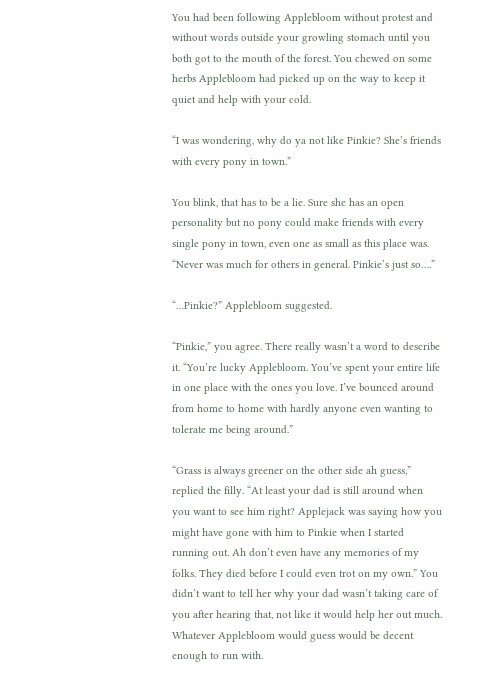You had been following Applebloom without protest and without words outside your growling stomach until you both got to the mouth of the forest. You chewed on some herbs Applebloom had picked up on the way to keep it quiet and help with your cold.

“I was wondering, why do ya not like Pinkie? She’s friends with every pony in town.”

You blink, that has to be a lie. Sure she has an open personality but no pony could make friends with every single pony in town, even one as small as this place was. “Never was much for others in general. Pinkie’s just so….”

“…Pinkie?” Applebloom suggested.

“Pinkie,” you agree. There really wasn’t a word to describe it. “You’re lucky Applebloom. You’ve spent your entire life in one place with the ones you love. I’ve bounced around from home to home with hardly anyone even wanting to tolerate me being around.”

“Grass is always greener on the other side ah guess,” replied the filly. “At least your dad is still around when you want to see him right? Applejack was saying how you might have gone with him to Pinkie when I started running out. Ah don’t even have any memories of my folks. They died before I could even trot on my own.” You didn’t want to tell her why your dad wasn’t taking care of you after hearing that, not like it would help her out much. Whatever Applebloom would guess would be decent enough to run with.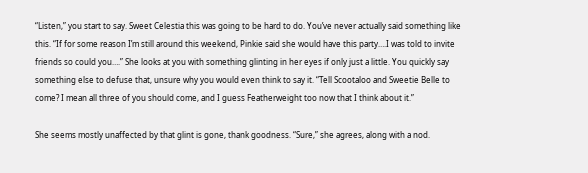“Listen,” you start to say. Sweet Celestia this was going to be hard to do. You’ve never actually said something like this. “If for some reason I’m still around this weekend, Pinkie said she would have this party….I was told to invite friends so could you….” She looks at you with something glinting in her eyes if only just a little. You quickly say something else to defuse that, unsure why you would even think to say it. “Tell Scootaloo and Sweetie Belle to come? I mean all three of you should come, and I guess Featherweight too now that I think about it.”

She seems mostly unaffected by that glint is gone, thank goodness. “Sure,” she agrees, along with a nod.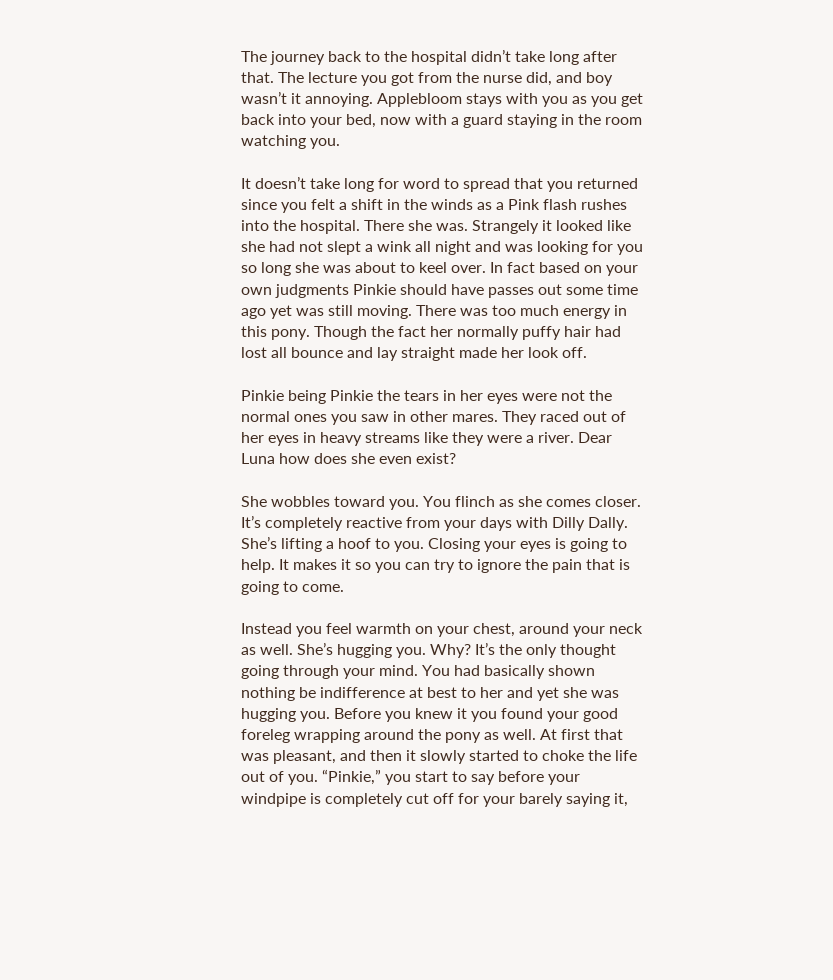The journey back to the hospital didn’t take long after that. The lecture you got from the nurse did, and boy wasn’t it annoying. Applebloom stays with you as you get back into your bed, now with a guard staying in the room watching you.

It doesn’t take long for word to spread that you returned since you felt a shift in the winds as a Pink flash rushes into the hospital. There she was. Strangely it looked like she had not slept a wink all night and was looking for you so long she was about to keel over. In fact based on your own judgments Pinkie should have passes out some time ago yet was still moving. There was too much energy in this pony. Though the fact her normally puffy hair had lost all bounce and lay straight made her look off.

Pinkie being Pinkie the tears in her eyes were not the normal ones you saw in other mares. They raced out of her eyes in heavy streams like they were a river. Dear Luna how does she even exist?

She wobbles toward you. You flinch as she comes closer. It’s completely reactive from your days with Dilly Dally. She’s lifting a hoof to you. Closing your eyes is going to help. It makes it so you can try to ignore the pain that is going to come.

Instead you feel warmth on your chest, around your neck as well. She’s hugging you. Why? It’s the only thought going through your mind. You had basically shown nothing be indifference at best to her and yet she was hugging you. Before you knew it you found your good foreleg wrapping around the pony as well. At first that was pleasant, and then it slowly started to choke the life out of you. “Pinkie,” you start to say before your windpipe is completely cut off for your barely saying it,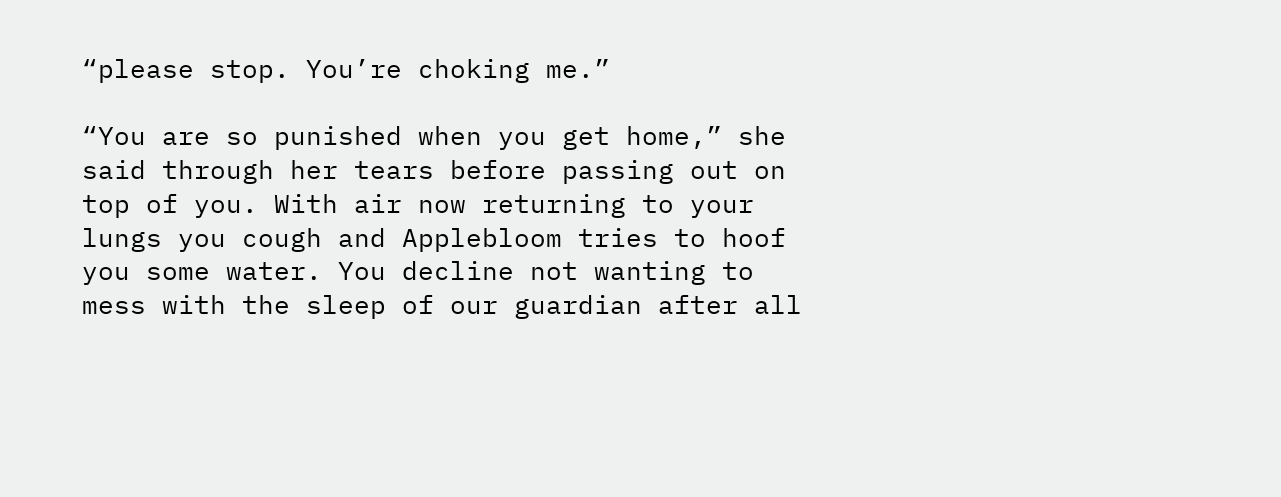“please stop. You’re choking me.”

“You are so punished when you get home,” she said through her tears before passing out on top of you. With air now returning to your lungs you cough and Applebloom tries to hoof you some water. You decline not wanting to mess with the sleep of our guardian after all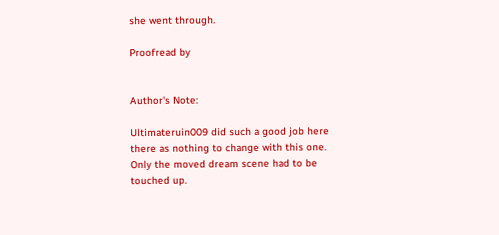she went through.

Proofread by


Author's Note:

Ultimateruin009 did such a good job here there as nothing to change with this one. Only the moved dream scene had to be touched up.